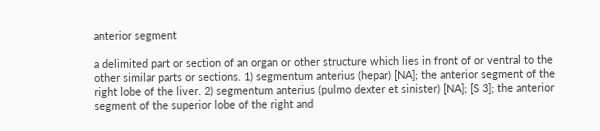anterior segment

a delimited part or section of an organ or other structure which lies in front of or ventral to the other similar parts or sections. 1) segmentum anterius (hepar) [NA]; the anterior segment of the right lobe of the liver. 2) segmentum anterius (pulmo dexter et sinister) [NA]; [S 3]; the anterior segment of the superior lobe of the right and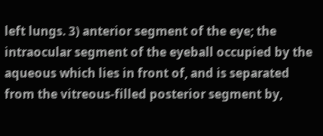left lungs. 3) anterior segment of the eye; the intraocular segment of the eyeball occupied by the aqueous which lies in front of, and is separated from the vitreous-filled posterior segment by,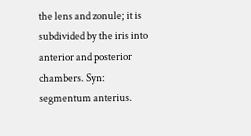the lens and zonule; it is subdivided by the iris into anterior and posterior chambers. Syn: segmentum anterius.